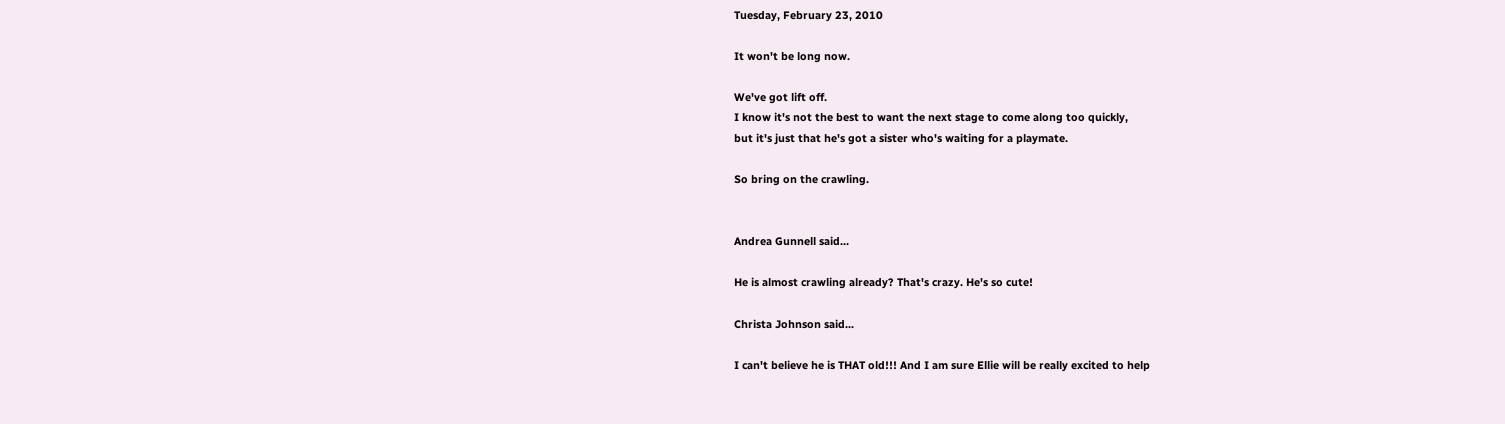Tuesday, February 23, 2010

It won't be long now.

We've got lift off.
I know it's not the best to want the next stage to come along too quickly,
but it's just that he's got a sister who's waiting for a playmate.

So bring on the crawling.


Andrea Gunnell said...

He is almost crawling already? That's crazy. He's so cute!

Christa Johnson said...

I can't believe he is THAT old!!! And I am sure Ellie will be really excited to help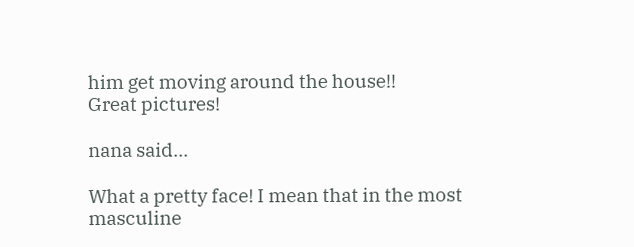him get moving around the house!!
Great pictures!

nana said...

What a pretty face! I mean that in the most masculine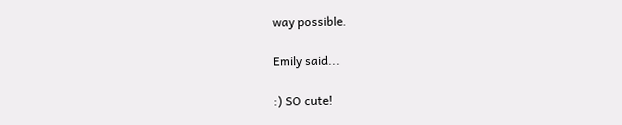way possible.

Emily said...

:) SO cute!